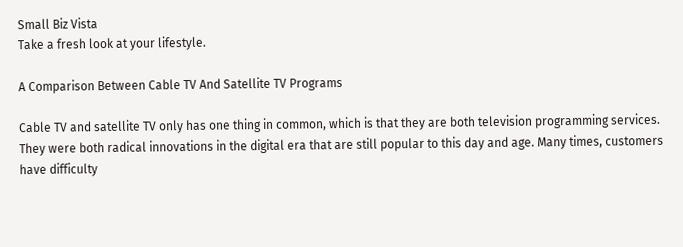Small Biz Vista
Take a fresh look at your lifestyle.

A Comparison Between Cable TV And Satellite TV Programs

Cable TV and satellite TV only has one thing in common, which is that they are both television programming services. They were both radical innovations in the digital era that are still popular to this day and age. Many times, customers have difficulty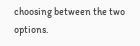choosing between the two options.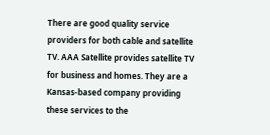There are good quality service providers for both cable and satellite TV. AAA Satellite provides satellite TV for business and homes. They are a Kansas-based company providing these services to the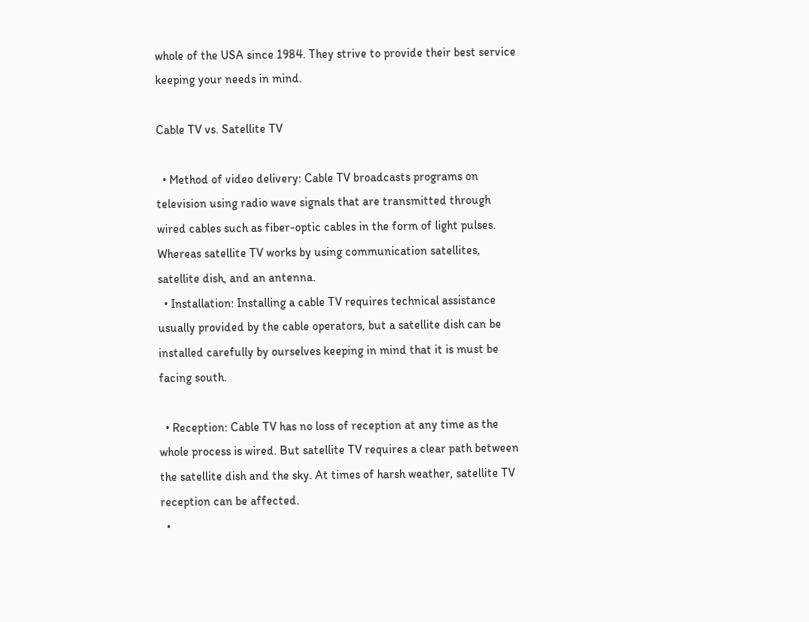whole of the USA since 1984. They strive to provide their best service keeping your needs in mind.

Cable TV vs. Satellite TV

  • Method of video delivery: Cable TV broadcasts programs on television using radio wave signals that are transmitted through wired cables such as fiber-optic cables in the form of light pulses. Whereas satellite TV works by using communication satellites, satellite dish, and an antenna.
  • Installation: Installing a cable TV requires technical assistance usually provided by the cable operators, but a satellite dish can be installed carefully by ourselves keeping in mind that it is must be facing south.

  • Reception: Cable TV has no loss of reception at any time as the whole process is wired. But satellite TV requires a clear path between the satellite dish and the sky. At times of harsh weather, satellite TV reception can be affected.
  •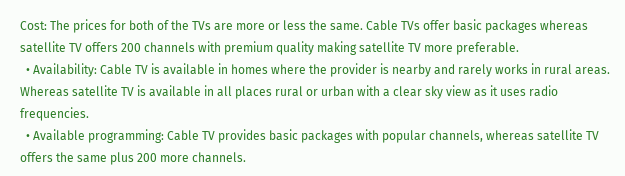Cost: The prices for both of the TVs are more or less the same. Cable TVs offer basic packages whereas satellite TV offers 200 channels with premium quality making satellite TV more preferable.
  • Availability: Cable TV is available in homes where the provider is nearby and rarely works in rural areas. Whereas satellite TV is available in all places rural or urban with a clear sky view as it uses radio frequencies.
  • Available programming: Cable TV provides basic packages with popular channels, whereas satellite TV offers the same plus 200 more channels.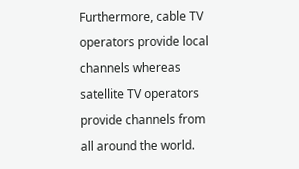Furthermore, cable TV operators provide local channels whereas satellite TV operators provide channels from all around the world.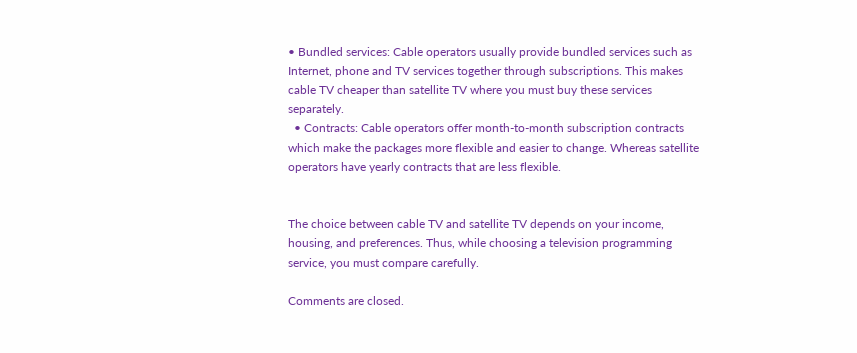• Bundled services: Cable operators usually provide bundled services such as Internet, phone and TV services together through subscriptions. This makes cable TV cheaper than satellite TV where you must buy these services separately.
  • Contracts: Cable operators offer month-to-month subscription contracts which make the packages more flexible and easier to change. Whereas satellite operators have yearly contracts that are less flexible.


The choice between cable TV and satellite TV depends on your income, housing, and preferences. Thus, while choosing a television programming service, you must compare carefully.

Comments are closed.